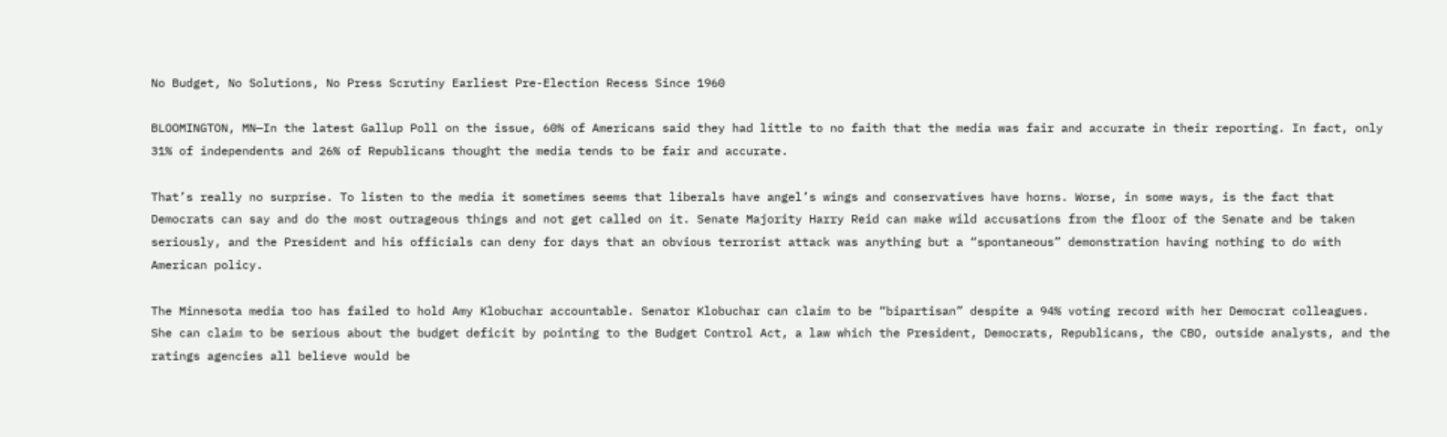No Budget, No Solutions, No Press Scrutiny Earliest Pre-Election Recess Since 1960

BLOOMINGTON, MN—In the latest Gallup Poll on the issue, 60% of Americans said they had little to no faith that the media was fair and accurate in their reporting. In fact, only 31% of independents and 26% of Republicans thought the media tends to be fair and accurate.

That’s really no surprise. To listen to the media it sometimes seems that liberals have angel’s wings and conservatives have horns. Worse, in some ways, is the fact that Democrats can say and do the most outrageous things and not get called on it. Senate Majority Harry Reid can make wild accusations from the floor of the Senate and be taken seriously, and the President and his officials can deny for days that an obvious terrorist attack was anything but a “spontaneous” demonstration having nothing to do with American policy.

The Minnesota media too has failed to hold Amy Klobuchar accountable. Senator Klobuchar can claim to be “bipartisan” despite a 94% voting record with her Democrat colleagues. She can claim to be serious about the budget deficit by pointing to the Budget Control Act, a law which the President, Democrats, Republicans, the CBO, outside analysts, and the ratings agencies all believe would be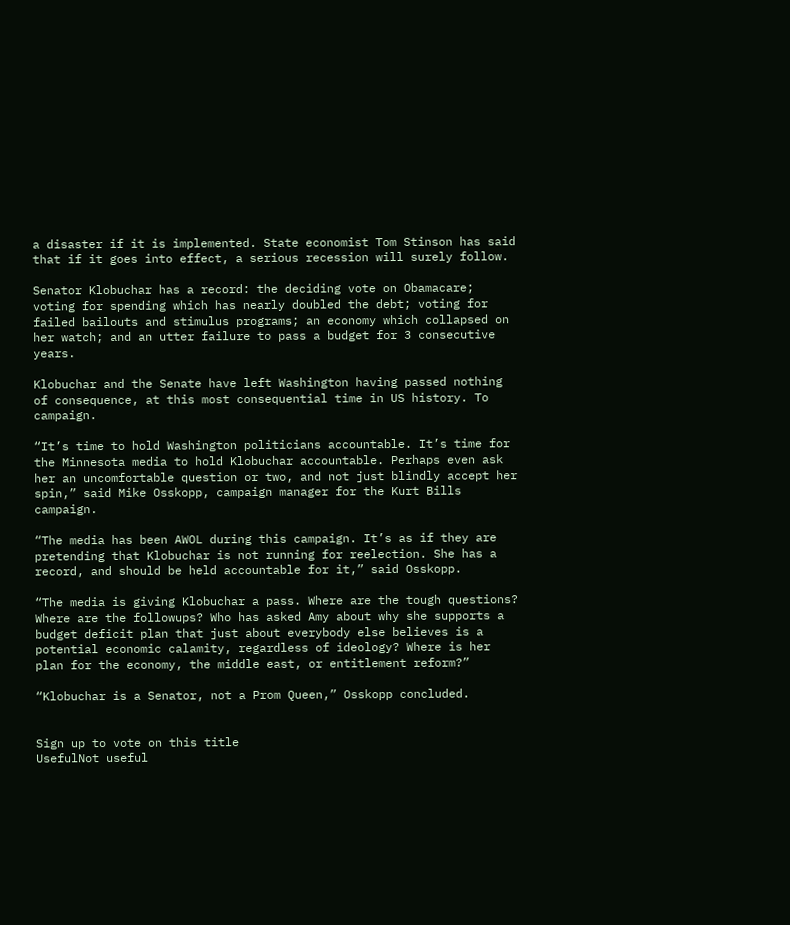a disaster if it is implemented. State economist Tom Stinson has said that if it goes into effect, a serious recession will surely follow.

Senator Klobuchar has a record: the deciding vote on Obamacare; voting for spending which has nearly doubled the debt; voting for failed bailouts and stimulus programs; an economy which collapsed on her watch; and an utter failure to pass a budget for 3 consecutive years.

Klobuchar and the Senate have left Washington having passed nothing of consequence, at this most consequential time in US history. To campaign.

“It’s time to hold Washington politicians accountable. It’s time for the Minnesota media to hold Klobuchar accountable. Perhaps even ask her an uncomfortable question or two, and not just blindly accept her spin,” said Mike Osskopp, campaign manager for the Kurt Bills campaign.

“The media has been AWOL during this campaign. It’s as if they are pretending that Klobuchar is not running for reelection. She has a record, and should be held accountable for it,” said Osskopp.

“The media is giving Klobuchar a pass. Where are the tough questions? Where are the followups? Who has asked Amy about why she supports a budget deficit plan that just about everybody else believes is a potential economic calamity, regardless of ideology? Where is her plan for the economy, the middle east, or entitlement reform?”

“Klobuchar is a Senator, not a Prom Queen,” Osskopp concluded.


Sign up to vote on this title
UsefulNot useful